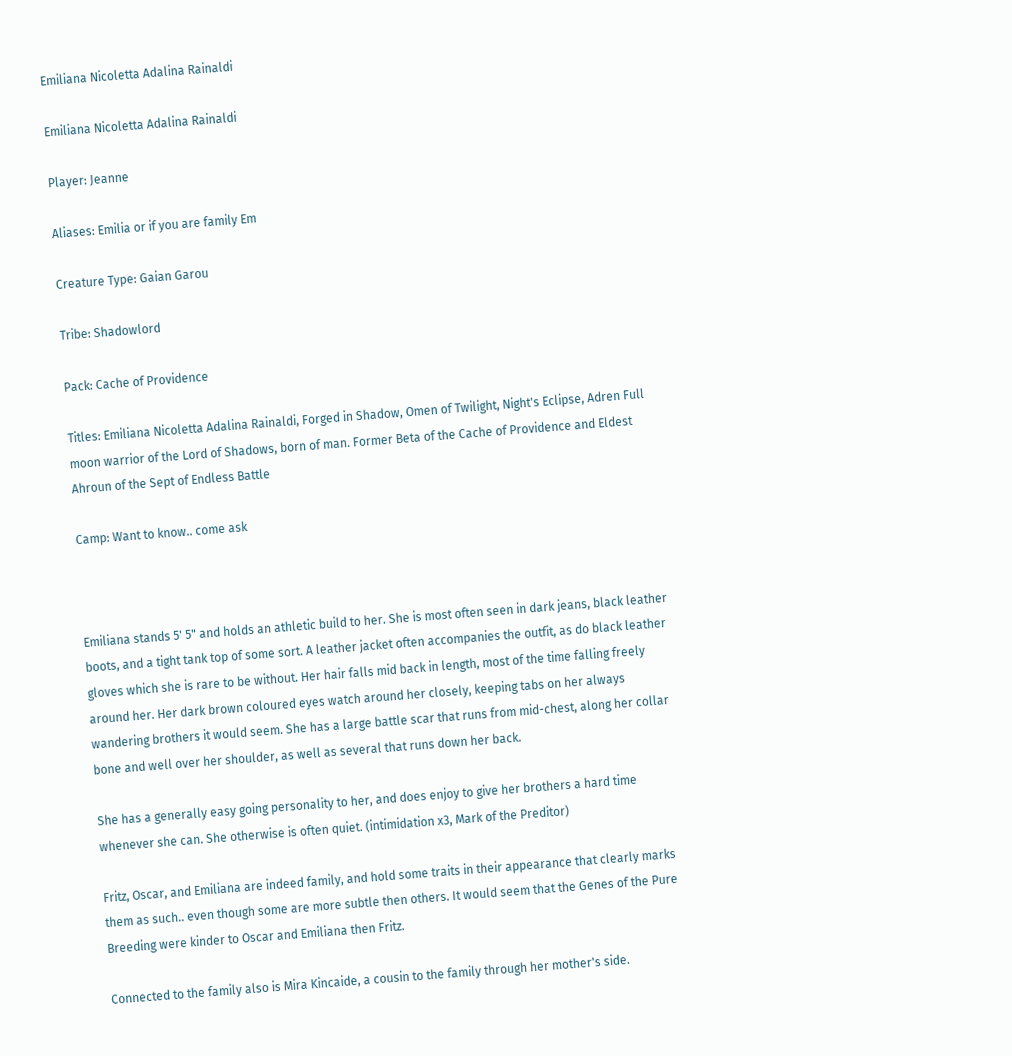Emiliana Nicoletta Adalina Rainaldi

Emiliana Nicoletta Adalina Rainaldi

Player: Jeanne

Aliases: Emilia or if you are family Em

Creature Type: Gaian Garou

Tribe: Shadowlord

Pack: Cache of Providence

Titles: Emiliana Nicoletta Adalina Rainaldi, Forged in Shadow, Omen of Twilight, Night's Eclipse, Adren Full moon warrior of the Lord of Shadows, born of man. Former Beta of the Cache of Providence and Eldest Ahroun of the Sept of Endless Battle

Camp: Want to know.. come ask



Emiliana stands 5' 5" and holds an athletic build to her. She is most often seen in dark jeans, black leather boots, and a tight tank top of some sort. A leather jacket often accompanies the outfit, as do black leather gloves which she is rare to be without. Her hair falls mid back in length, most of the time falling freely around her. Her dark brown coloured eyes watch around her closely, keeping tabs on her always wandering brothers it would seem. She has a large battle scar that runs from mid-chest, along her collar bone and well over her shoulder, as well as several that runs down her back.

She has a generally easy going personality to her, and does enjoy to give her brothers a hard time whenever she can. She otherwise is often quiet. (intimidation x3, Mark of the Preditor)

Fritz, Oscar, and Emiliana are indeed family, and hold some traits in their appearance that clearly marks them as such.. even though some are more subtle then others. It would seem that the Genes of the Pure Breeding were kinder to Oscar and Emiliana then Fritz.

Connected to the family also is Mira Kincaide, a cousin to the family through her mother's side.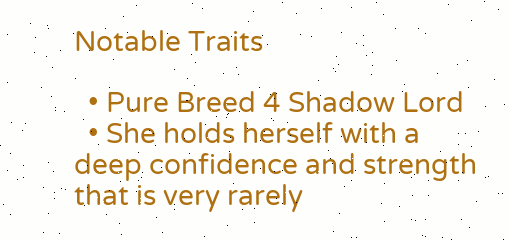Notable Traits

  • Pure Breed 4 Shadow Lord
  • She holds herself with a deep confidence and strength that is very rarely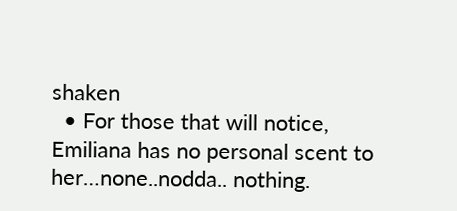shaken
  • For those that will notice, Emiliana has no personal scent to her…none..nodda.. nothing.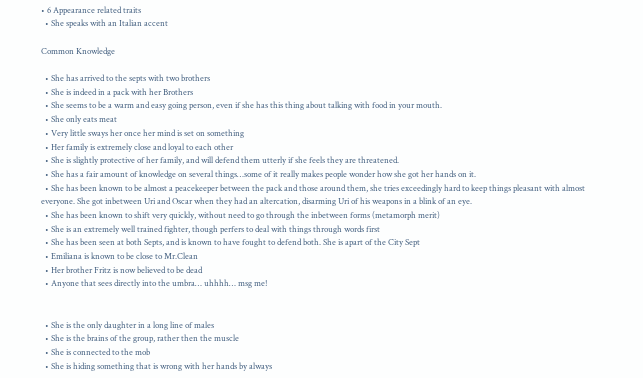• 6 Appearance related traits
  • She speaks with an Italian accent

Common Knowledge

  • She has arrived to the septs with two brothers
  • She is indeed in a pack with her Brothers
  • She seems to be a warm and easy going person, even if she has this thing about talking with food in your mouth.
  • She only eats meat
  • Very little sways her once her mind is set on something
  • Her family is extremely close and loyal to each other
  • She is slightly protective of her family, and will defend them utterly if she feels they are threatened.
  • She has a fair amount of knowledge on several things…some of it really makes people wonder how she got her hands on it.
  • She has been known to be almost a peacekeeper between the pack and those around them, she tries exceedingly hard to keep things pleasant with almost everyone. She got inbetween Uri and Oscar when they had an altercation, disarming Uri of his weapons in a blink of an eye.
  • She has been known to shift very quickly, without need to go through the inbetween forms (metamorph merit)
  • She is an extremely well trained fighter, though perfers to deal with things through words first
  • She has been seen at both Septs, and is known to have fought to defend both. She is apart of the City Sept
  • Emiliana is known to be close to Mr.Clean
  • Her brother Fritz is now believed to be dead
  • Anyone that sees directly into the umbra… uhhhh… msg me!


  • She is the only daughter in a long line of males
  • She is the brains of the group, rather then the muscle
  • She is connected to the mob
  • She is hiding something that is wrong with her hands by always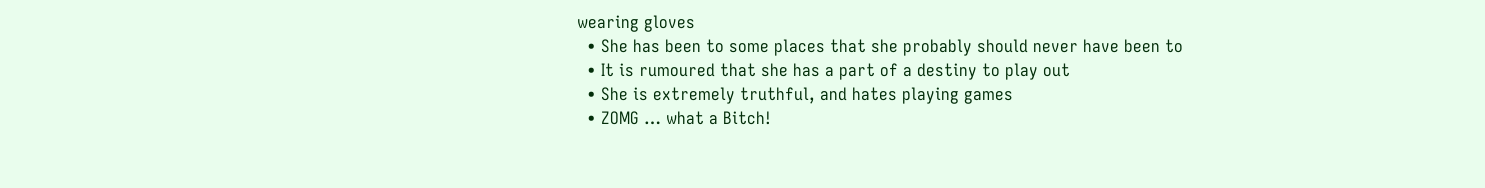wearing gloves
  • She has been to some places that she probably should never have been to
  • It is rumoured that she has a part of a destiny to play out
  • She is extremely truthful, and hates playing games
  • ZOMG … what a Bitch!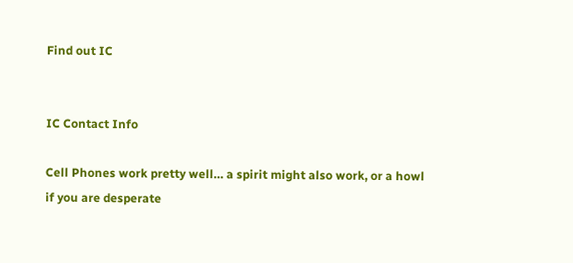Find out IC


IC Contact Info

Cell Phones work pretty well… a spirit might also work, or a howl if you are desperate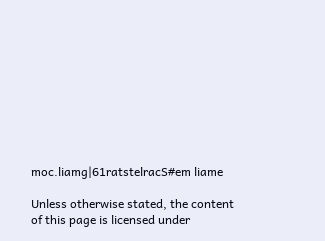moc.liamg|61ratstelracS#em liame

Unless otherwise stated, the content of this page is licensed under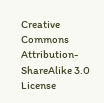Creative Commons Attribution-ShareAlike 3.0 License